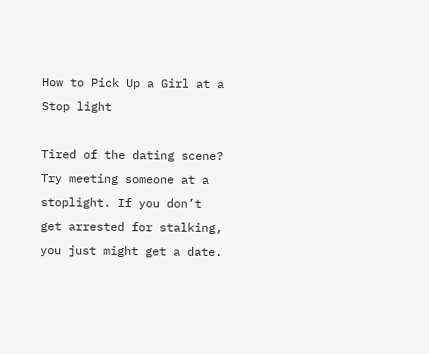How to Pick Up a Girl at a Stop light

Tired of the dating scene? Try meeting someone at a stoplight. If you don’t get arrested for stalking, you just might get a date.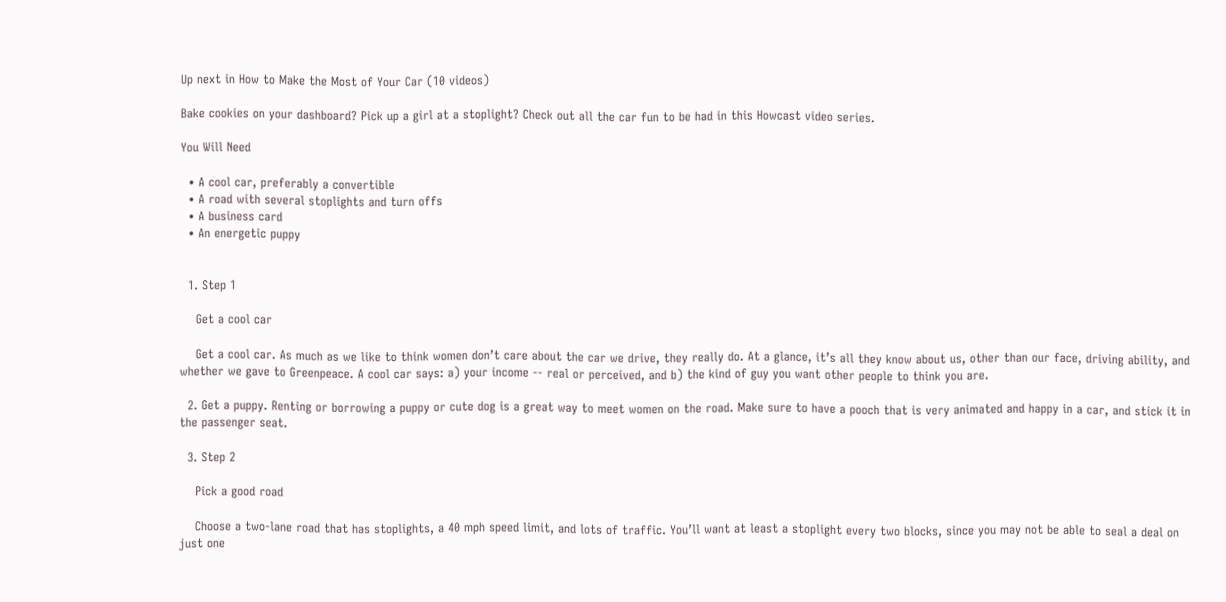Up next in How to Make the Most of Your Car (10 videos)

Bake cookies on your dashboard? Pick up a girl at a stoplight? Check out all the car fun to be had in this Howcast video series.

You Will Need

  • A cool car, preferably a convertible
  • A road with several stoplights and turn offs
  • A business card
  • An energetic puppy


  1. Step 1

    Get a cool car

    Get a cool car. As much as we like to think women don’t care about the car we drive, they really do. At a glance, it’s all they know about us, other than our face, driving ability, and whether we gave to Greenpeace. A cool car says: a) your income -- real or perceived, and b) the kind of guy you want other people to think you are.

  2. Get a puppy. Renting or borrowing a puppy or cute dog is a great way to meet women on the road. Make sure to have a pooch that is very animated and happy in a car, and stick it in the passenger seat.

  3. Step 2

    Pick a good road

    Choose a two-lane road that has stoplights, a 40 mph speed limit, and lots of traffic. You’ll want at least a stoplight every two blocks, since you may not be able to seal a deal on just one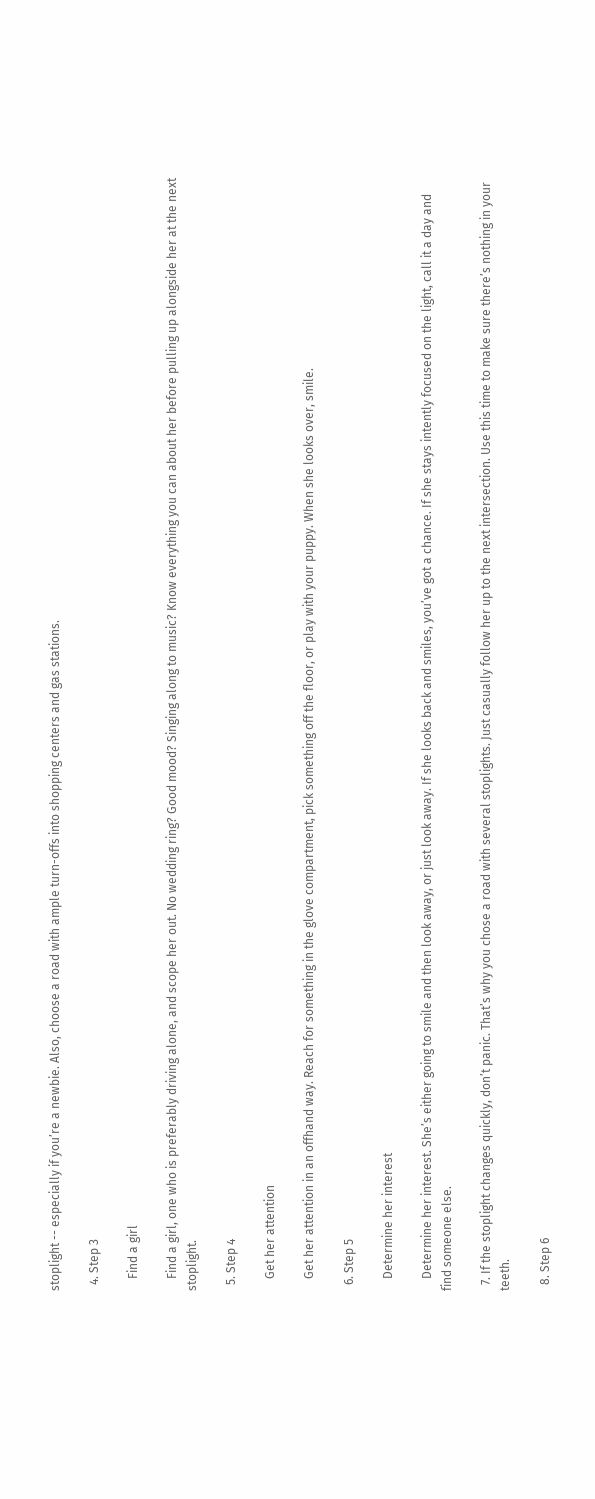stoplight -- especially if you’re a newbie. Also, choose a road with ample turn-offs into shopping centers and gas stations.

  4. Step 3

    Find a girl

    Find a girl, one who is preferably driving alone, and scope her out. No wedding ring? Good mood? Singing along to music? Know everything you can about her before pulling up alongside her at the next stoplight.

  5. Step 4

    Get her attention

    Get her attention in an offhand way. Reach for something in the glove compartment, pick something off the floor, or play with your puppy. When she looks over, smile.

  6. Step 5

    Determine her interest

    Determine her interest. She’s either going to smile and then look away, or just look away. If she looks back and smiles, you’ve got a chance. If she stays intently focused on the light, call it a day and find someone else.

  7. If the stoplight changes quickly, don’t panic. That’s why you chose a road with several stoplights. Just casually follow her up to the next intersection. Use this time to make sure there’s nothing in your teeth.

  8. Step 6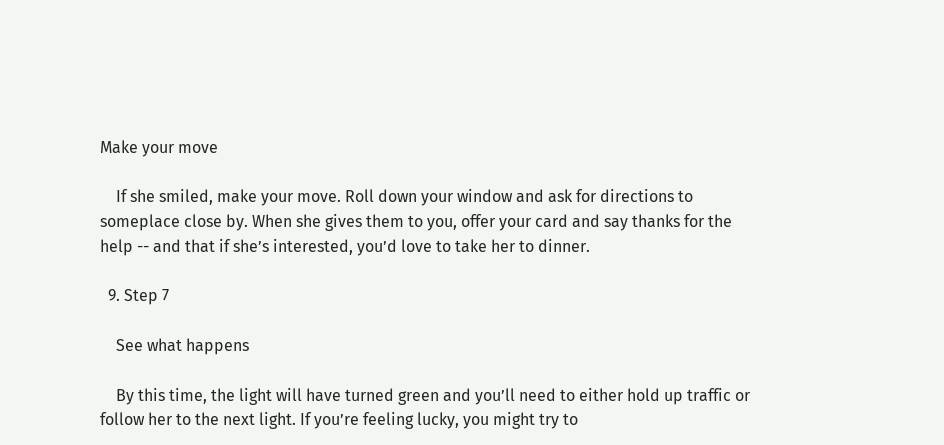Make your move

    If she smiled, make your move. Roll down your window and ask for directions to someplace close by. When she gives them to you, offer your card and say thanks for the help -- and that if she’s interested, you’d love to take her to dinner.

  9. Step 7

    See what happens

    By this time, the light will have turned green and you’ll need to either hold up traffic or follow her to the next light. If you’re feeling lucky, you might try to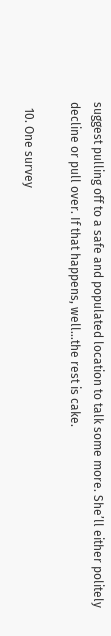suggest pulling off to a safe and populated location to talk some more. She’ll either politely decline or pull over. If that happens, well…the rest is cake.

  10. One survey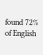found 72% of English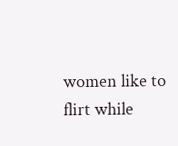women like to flirt while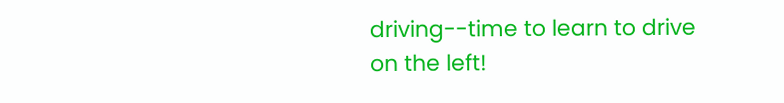driving--time to learn to drive on the left!